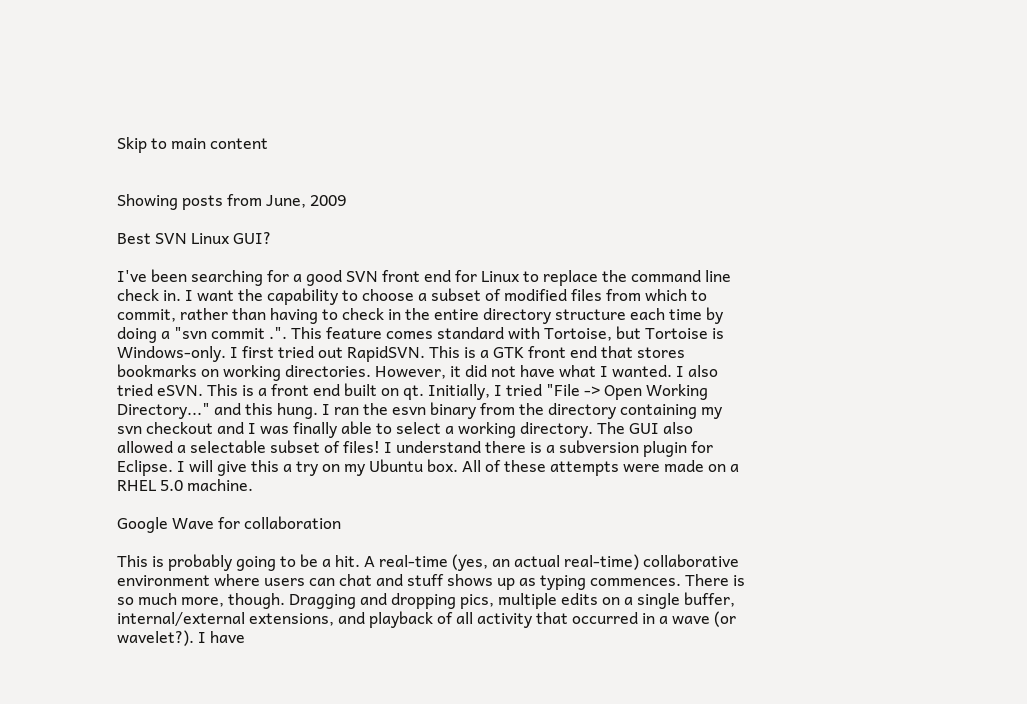Skip to main content


Showing posts from June, 2009

Best SVN Linux GUI?

I've been searching for a good SVN front end for Linux to replace the command line check in. I want the capability to choose a subset of modified files from which to commit, rather than having to check in the entire directory structure each time by doing a "svn commit .". This feature comes standard with Tortoise, but Tortoise is Windows-only. I first tried out RapidSVN. This is a GTK front end that stores bookmarks on working directories. However, it did not have what I wanted. I also tried eSVN. This is a front end built on qt. Initially, I tried "File -> Open Working Directory..." and this hung. I ran the esvn binary from the directory containing my svn checkout and I was finally able to select a working directory. The GUI also allowed a selectable subset of files! I understand there is a subversion plugin for Eclipse. I will give this a try on my Ubuntu box. All of these attempts were made on a RHEL 5.0 machine.

Google Wave for collaboration

This is probably going to be a hit. A real-time (yes, an actual real-time) collaborative environment where users can chat and stuff shows up as typing commences. There is so much more, though. Dragging and dropping pics, multiple edits on a single buffer, internal/external extensions, and playback of all activity that occurred in a wave (or wavelet?). I have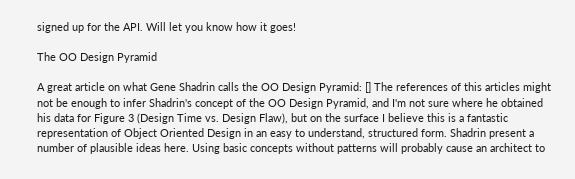signed up for the API. Will let you know how it goes!

The OO Design Pyramid

A great article on what Gene Shadrin calls the OO Design Pyramid: [] The references of this articles might not be enough to infer Shadrin's concept of the OO Design Pyramid, and I'm not sure where he obtained his data for Figure 3 (Design Time vs. Design Flaw), but on the surface I believe this is a fantastic representation of Object Oriented Design in an easy to understand, structured form. Shadrin present a number of plausible ideas here. Using basic concepts without patterns will probably cause an architect to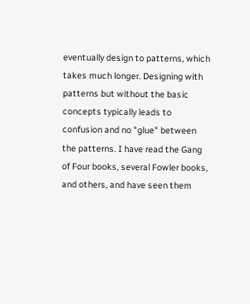eventually design to patterns, which takes much longer. Designing with patterns but without the basic concepts typically leads to confusion and no "glue" between the patterns. I have read the Gang of Four books, several Fowler books, and others, and have seen them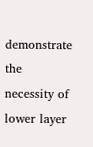demonstrate the necessity of lower layer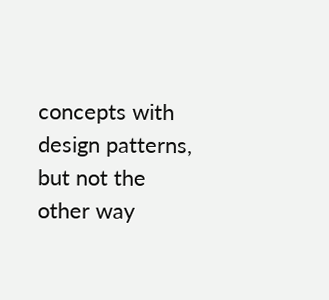concepts with design patterns, but not the other way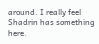around. I really feel Shadrin has something here.